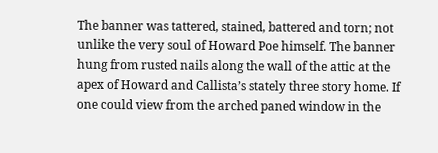The banner was tattered, stained, battered and torn; not unlike the very soul of Howard Poe himself. The banner hung from rusted nails along the wall of the attic at the apex of Howard and Callista’s stately three story home. If one could view from the arched paned window in the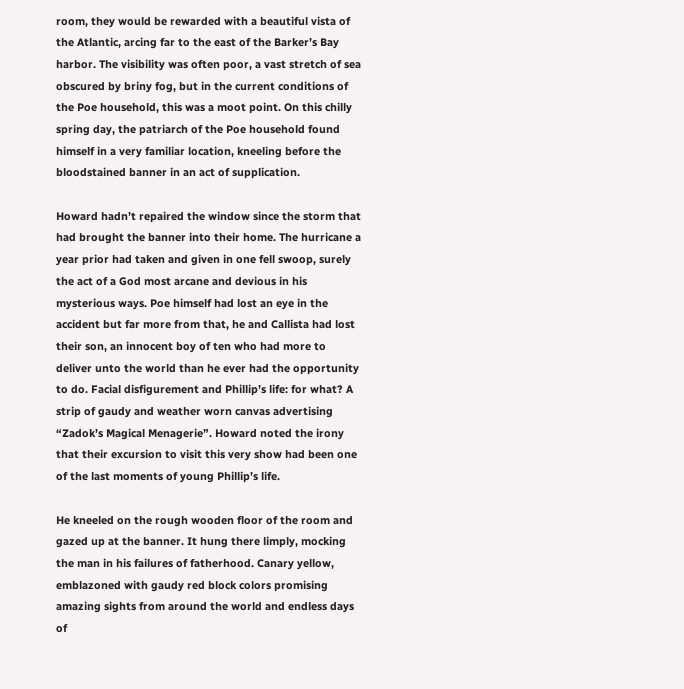room, they would be rewarded with a beautiful vista of the Atlantic, arcing far to the east of the Barker’s Bay harbor. The visibility was often poor, a vast stretch of sea obscured by briny fog, but in the current conditions of the Poe household, this was a moot point. On this chilly spring day, the patriarch of the Poe household found himself in a very familiar location, kneeling before the bloodstained banner in an act of supplication.

Howard hadn’t repaired the window since the storm that had brought the banner into their home. The hurricane a year prior had taken and given in one fell swoop, surely the act of a God most arcane and devious in his mysterious ways. Poe himself had lost an eye in the accident but far more from that, he and Callista had lost their son, an innocent boy of ten who had more to deliver unto the world than he ever had the opportunity to do. Facial disfigurement and Phillip’s life: for what? A strip of gaudy and weather worn canvas advertising “Zadok’s Magical Menagerie”. Howard noted the irony that their excursion to visit this very show had been one of the last moments of young Phillip’s life.

He kneeled on the rough wooden floor of the room and gazed up at the banner. It hung there limply, mocking the man in his failures of fatherhood. Canary yellow, emblazoned with gaudy red block colors promising amazing sights from around the world and endless days of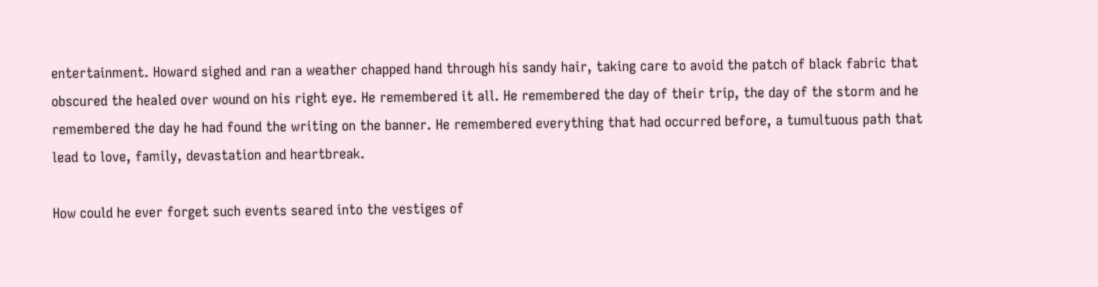entertainment. Howard sighed and ran a weather chapped hand through his sandy hair, taking care to avoid the patch of black fabric that obscured the healed over wound on his right eye. He remembered it all. He remembered the day of their trip, the day of the storm and he remembered the day he had found the writing on the banner. He remembered everything that had occurred before, a tumultuous path that lead to love, family, devastation and heartbreak.

How could he ever forget such events seared into the vestiges of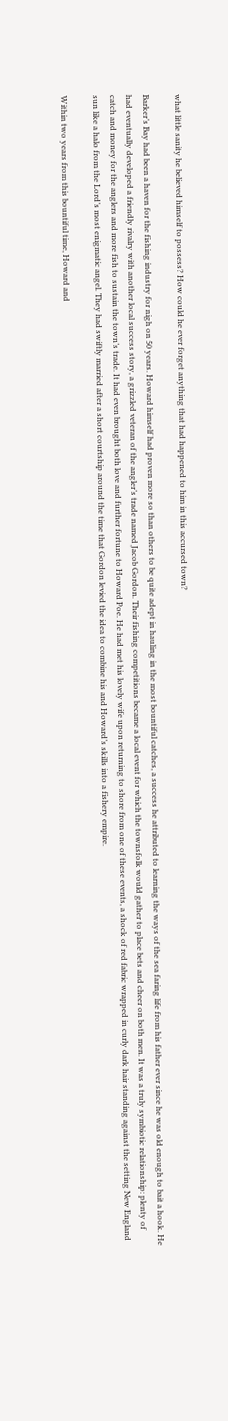what little sanity he believed himself to possess? How could he ever forget anything that had happened to him in this accursed town?

Barker’s Bay had been a haven for the fishing industry for nigh on 50 years. Howard himself had proven more so than others to be quite adept in hauling in the most bountiful catches, a success he attributed to learning the ways of the sea faring life from his father ever since he was old enough to bait a hook. He had eventually developed a friendly rivalry with another local success story, a grizzled veteran of the angler’s trade named Jacob Gordon. Their fishing competitions became a local event for which the townsfolk would gather to place bets and cheer on both men. It was a truly symbiotic relationship: plenty of catch and money for the anglers and more fish to sustain the town’s trade. It had even brought both love and further fortune to Howard Poe. He had met his lovely wife upon returning to shore from one of these events, a shock of red fabric wrapped in curly dark hair standing against the setting New England sun like a halo from the Lord’s most enigmatic angel. They had swiftly married after a short courtship around the time that Gordon levied the idea to combine his and Howard’s skills into a fishery empire.

Within two years from this bountiful time, Howard and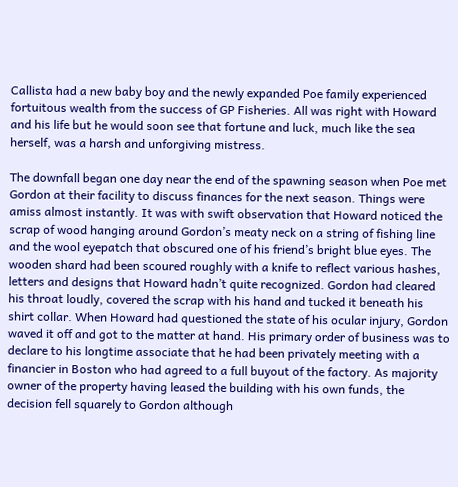Callista had a new baby boy and the newly expanded Poe family experienced fortuitous wealth from the success of GP Fisheries. All was right with Howard and his life but he would soon see that fortune and luck, much like the sea herself, was a harsh and unforgiving mistress.

The downfall began one day near the end of the spawning season when Poe met Gordon at their facility to discuss finances for the next season. Things were amiss almost instantly. It was with swift observation that Howard noticed the scrap of wood hanging around Gordon’s meaty neck on a string of fishing line and the wool eyepatch that obscured one of his friend’s bright blue eyes. The wooden shard had been scoured roughly with a knife to reflect various hashes, letters and designs that Howard hadn’t quite recognized. Gordon had cleared his throat loudly, covered the scrap with his hand and tucked it beneath his shirt collar. When Howard had questioned the state of his ocular injury, Gordon waved it off and got to the matter at hand. His primary order of business was to declare to his longtime associate that he had been privately meeting with a financier in Boston who had agreed to a full buyout of the factory. As majority owner of the property having leased the building with his own funds, the decision fell squarely to Gordon although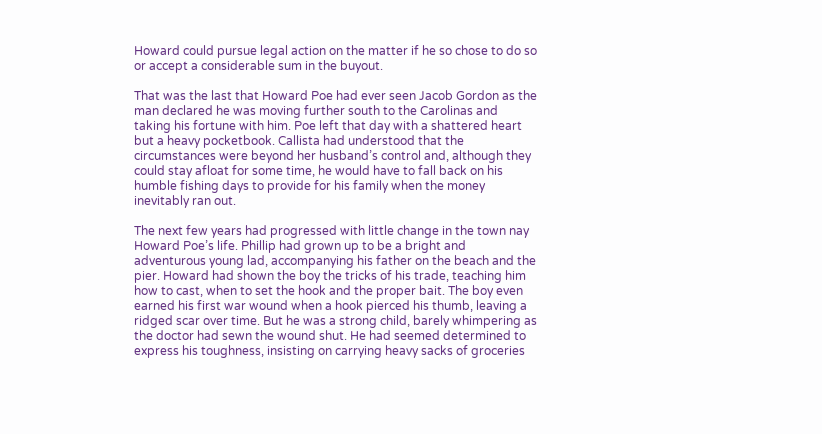Howard could pursue legal action on the matter if he so chose to do so or accept a considerable sum in the buyout.

That was the last that Howard Poe had ever seen Jacob Gordon as the man declared he was moving further south to the Carolinas and taking his fortune with him. Poe left that day with a shattered heart but a heavy pocketbook. Callista had understood that the circumstances were beyond her husband’s control and, although they could stay afloat for some time, he would have to fall back on his humble fishing days to provide for his family when the money inevitably ran out.

The next few years had progressed with little change in the town nay Howard Poe’s life. Phillip had grown up to be a bright and adventurous young lad, accompanying his father on the beach and the pier. Howard had shown the boy the tricks of his trade, teaching him how to cast, when to set the hook and the proper bait. The boy even earned his first war wound when a hook pierced his thumb, leaving a ridged scar over time. But he was a strong child, barely whimpering as the doctor had sewn the wound shut. He had seemed determined to express his toughness, insisting on carrying heavy sacks of groceries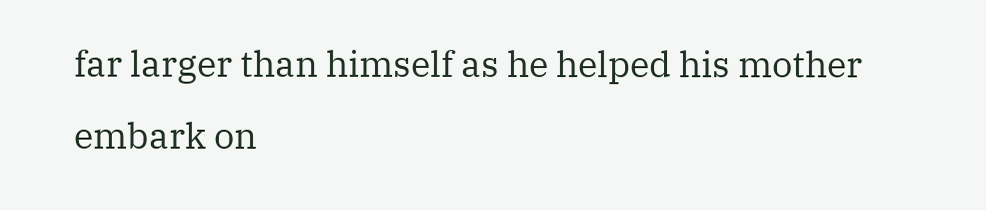far larger than himself as he helped his mother embark on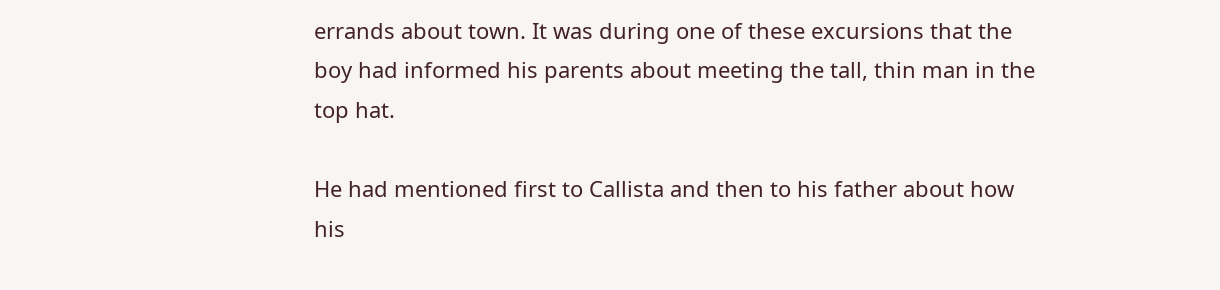errands about town. It was during one of these excursions that the boy had informed his parents about meeting the tall, thin man in the top hat.

He had mentioned first to Callista and then to his father about how his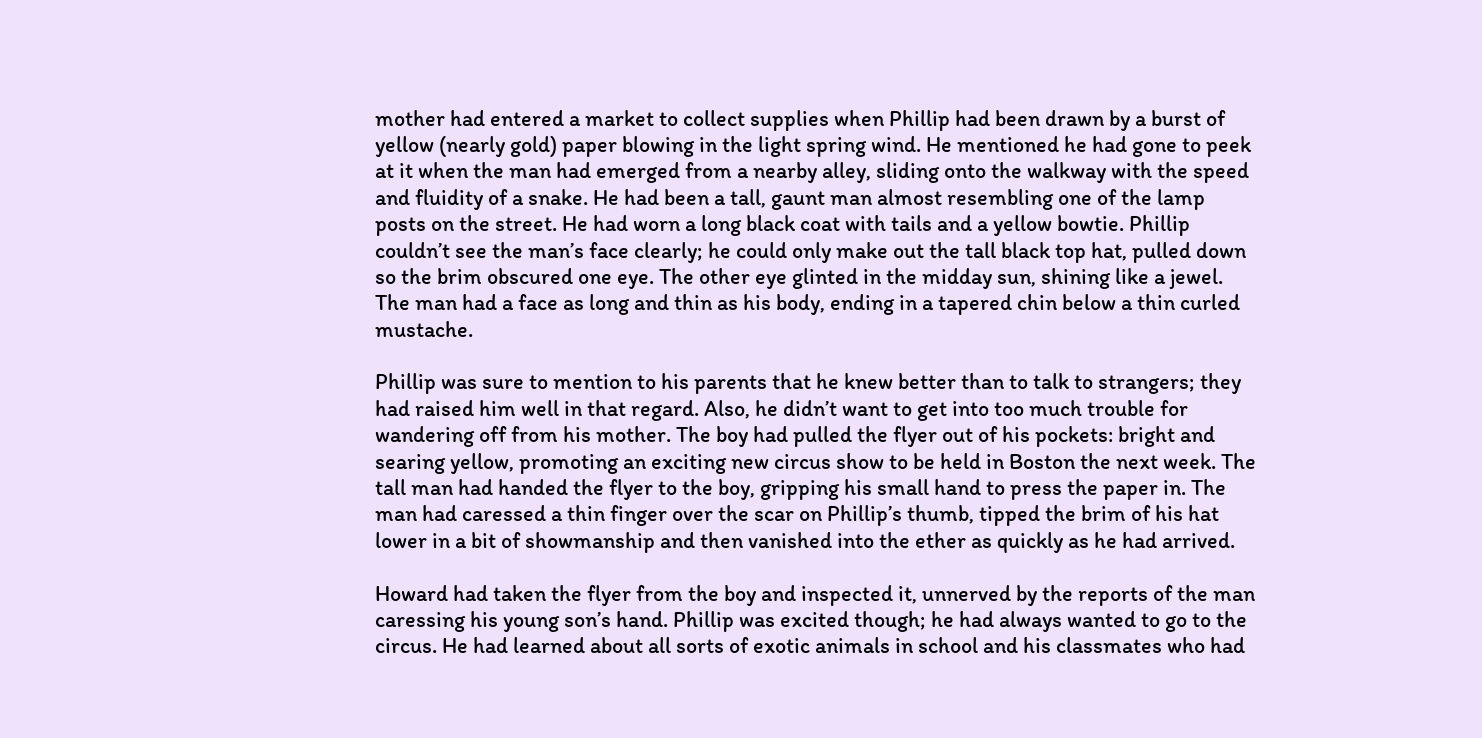mother had entered a market to collect supplies when Phillip had been drawn by a burst of yellow (nearly gold) paper blowing in the light spring wind. He mentioned he had gone to peek at it when the man had emerged from a nearby alley, sliding onto the walkway with the speed and fluidity of a snake. He had been a tall, gaunt man almost resembling one of the lamp posts on the street. He had worn a long black coat with tails and a yellow bowtie. Phillip couldn’t see the man’s face clearly; he could only make out the tall black top hat, pulled down so the brim obscured one eye. The other eye glinted in the midday sun, shining like a jewel. The man had a face as long and thin as his body, ending in a tapered chin below a thin curled mustache.

Phillip was sure to mention to his parents that he knew better than to talk to strangers; they had raised him well in that regard. Also, he didn’t want to get into too much trouble for wandering off from his mother. The boy had pulled the flyer out of his pockets: bright and searing yellow, promoting an exciting new circus show to be held in Boston the next week. The tall man had handed the flyer to the boy, gripping his small hand to press the paper in. The man had caressed a thin finger over the scar on Phillip’s thumb, tipped the brim of his hat lower in a bit of showmanship and then vanished into the ether as quickly as he had arrived.

Howard had taken the flyer from the boy and inspected it, unnerved by the reports of the man caressing his young son’s hand. Phillip was excited though; he had always wanted to go to the circus. He had learned about all sorts of exotic animals in school and his classmates who had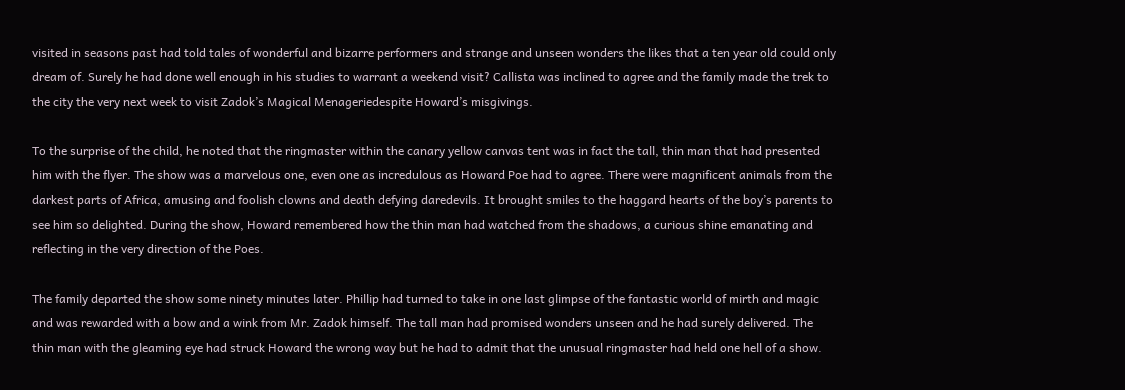visited in seasons past had told tales of wonderful and bizarre performers and strange and unseen wonders the likes that a ten year old could only dream of. Surely he had done well enough in his studies to warrant a weekend visit? Callista was inclined to agree and the family made the trek to the city the very next week to visit Zadok’s Magical Menageriedespite Howard’s misgivings.

To the surprise of the child, he noted that the ringmaster within the canary yellow canvas tent was in fact the tall, thin man that had presented him with the flyer. The show was a marvelous one, even one as incredulous as Howard Poe had to agree. There were magnificent animals from the darkest parts of Africa, amusing and foolish clowns and death defying daredevils. It brought smiles to the haggard hearts of the boy’s parents to see him so delighted. During the show, Howard remembered how the thin man had watched from the shadows, a curious shine emanating and reflecting in the very direction of the Poes.

The family departed the show some ninety minutes later. Phillip had turned to take in one last glimpse of the fantastic world of mirth and magic and was rewarded with a bow and a wink from Mr. Zadok himself. The tall man had promised wonders unseen and he had surely delivered. The thin man with the gleaming eye had struck Howard the wrong way but he had to admit that the unusual ringmaster had held one hell of a show.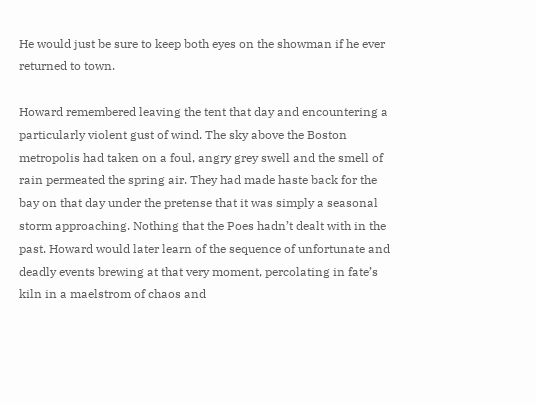He would just be sure to keep both eyes on the showman if he ever returned to town.

Howard remembered leaving the tent that day and encountering a particularly violent gust of wind. The sky above the Boston metropolis had taken on a foul, angry grey swell and the smell of rain permeated the spring air. They had made haste back for the bay on that day under the pretense that it was simply a seasonal storm approaching. Nothing that the Poes hadn’t dealt with in the past. Howard would later learn of the sequence of unfortunate and deadly events brewing at that very moment, percolating in fate’s kiln in a maelstrom of chaos and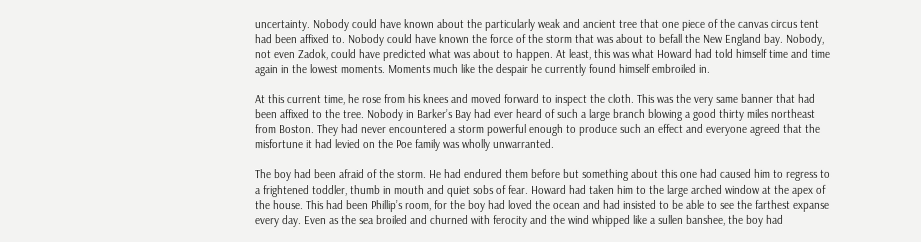uncertainty. Nobody could have known about the particularly weak and ancient tree that one piece of the canvas circus tent had been affixed to. Nobody could have known the force of the storm that was about to befall the New England bay. Nobody, not even Zadok, could have predicted what was about to happen. At least, this was what Howard had told himself time and time again in the lowest moments. Moments much like the despair he currently found himself embroiled in.

At this current time, he rose from his knees and moved forward to inspect the cloth. This was the very same banner that had been affixed to the tree. Nobody in Barker’s Bay had ever heard of such a large branch blowing a good thirty miles northeast from Boston. They had never encountered a storm powerful enough to produce such an effect and everyone agreed that the misfortune it had levied on the Poe family was wholly unwarranted.

The boy had been afraid of the storm. He had endured them before but something about this one had caused him to regress to a frightened toddler, thumb in mouth and quiet sobs of fear. Howard had taken him to the large arched window at the apex of the house. This had been Phillip’s room, for the boy had loved the ocean and had insisted to be able to see the farthest expanse every day. Even as the sea broiled and churned with ferocity and the wind whipped like a sullen banshee, the boy had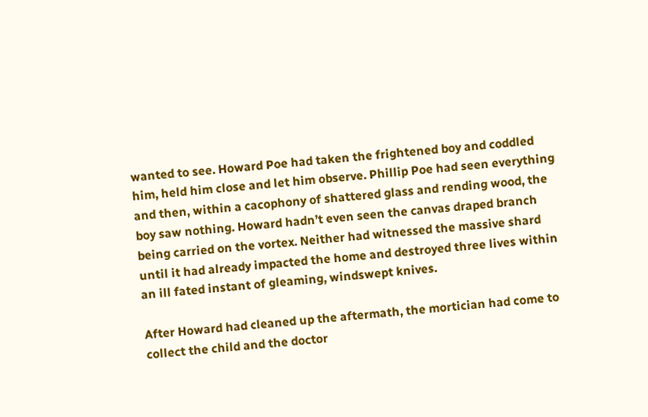wanted to see. Howard Poe had taken the frightened boy and coddled him, held him close and let him observe. Phillip Poe had seen everything and then, within a cacophony of shattered glass and rending wood, the boy saw nothing. Howard hadn’t even seen the canvas draped branch being carried on the vortex. Neither had witnessed the massive shard until it had already impacted the home and destroyed three lives within an ill fated instant of gleaming, windswept knives.

After Howard had cleaned up the aftermath, the mortician had come to collect the child and the doctor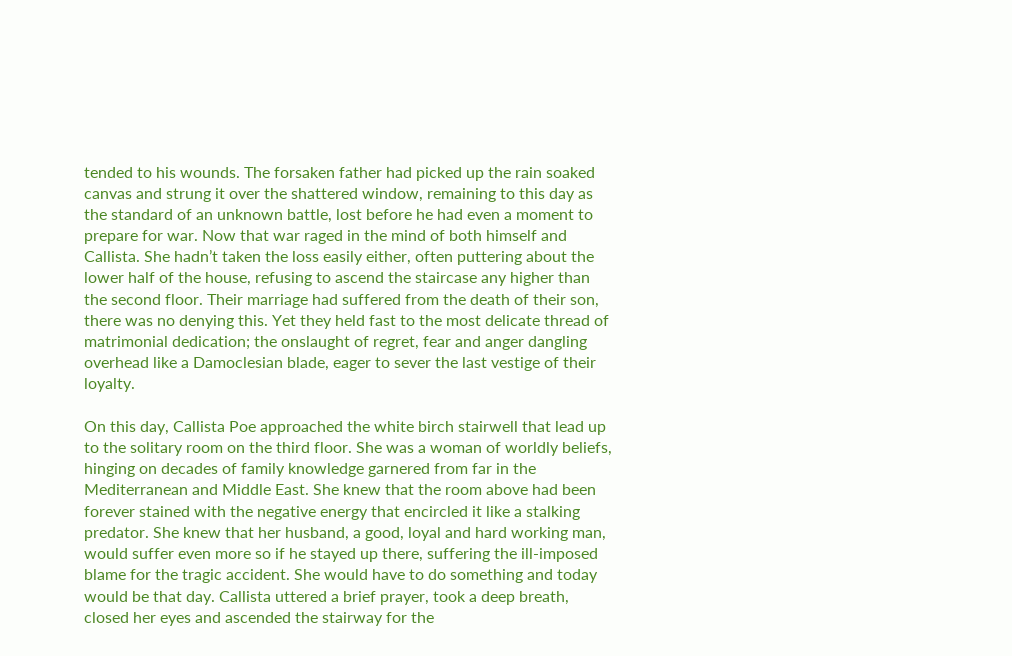tended to his wounds. The forsaken father had picked up the rain soaked canvas and strung it over the shattered window, remaining to this day as the standard of an unknown battle, lost before he had even a moment to prepare for war. Now that war raged in the mind of both himself and Callista. She hadn’t taken the loss easily either, often puttering about the lower half of the house, refusing to ascend the staircase any higher than the second floor. Their marriage had suffered from the death of their son, there was no denying this. Yet they held fast to the most delicate thread of matrimonial dedication; the onslaught of regret, fear and anger dangling overhead like a Damoclesian blade, eager to sever the last vestige of their loyalty.

On this day, Callista Poe approached the white birch stairwell that lead up to the solitary room on the third floor. She was a woman of worldly beliefs, hinging on decades of family knowledge garnered from far in the Mediterranean and Middle East. She knew that the room above had been forever stained with the negative energy that encircled it like a stalking predator. She knew that her husband, a good, loyal and hard working man, would suffer even more so if he stayed up there, suffering the ill-imposed blame for the tragic accident. She would have to do something and today would be that day. Callista uttered a brief prayer, took a deep breath, closed her eyes and ascended the stairway for the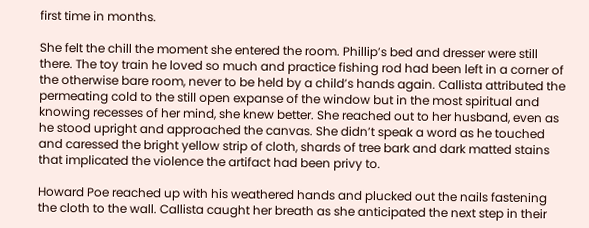first time in months.

She felt the chill the moment she entered the room. Phillip’s bed and dresser were still there. The toy train he loved so much and practice fishing rod had been left in a corner of the otherwise bare room, never to be held by a child’s hands again. Callista attributed the permeating cold to the still open expanse of the window but in the most spiritual and knowing recesses of her mind, she knew better. She reached out to her husband, even as he stood upright and approached the canvas. She didn’t speak a word as he touched and caressed the bright yellow strip of cloth, shards of tree bark and dark matted stains that implicated the violence the artifact had been privy to.

Howard Poe reached up with his weathered hands and plucked out the nails fastening the cloth to the wall. Callista caught her breath as she anticipated the next step in their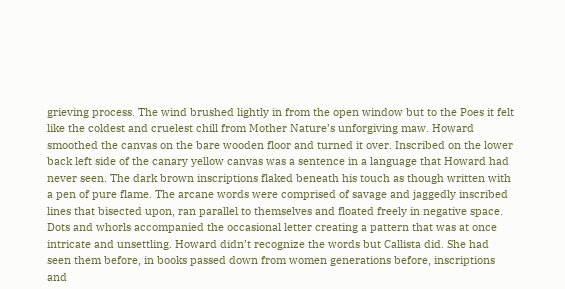grieving process. The wind brushed lightly in from the open window but to the Poes it felt like the coldest and cruelest chill from Mother Nature’s unforgiving maw. Howard smoothed the canvas on the bare wooden floor and turned it over. Inscribed on the lower back left side of the canary yellow canvas was a sentence in a language that Howard had never seen. The dark brown inscriptions flaked beneath his touch as though written with a pen of pure flame. The arcane words were comprised of savage and jaggedly inscribed lines that bisected upon, ran parallel to themselves and floated freely in negative space. Dots and whorls accompanied the occasional letter creating a pattern that was at once intricate and unsettling. Howard didn’t recognize the words but Callista did. She had seen them before, in books passed down from women generations before, inscriptions and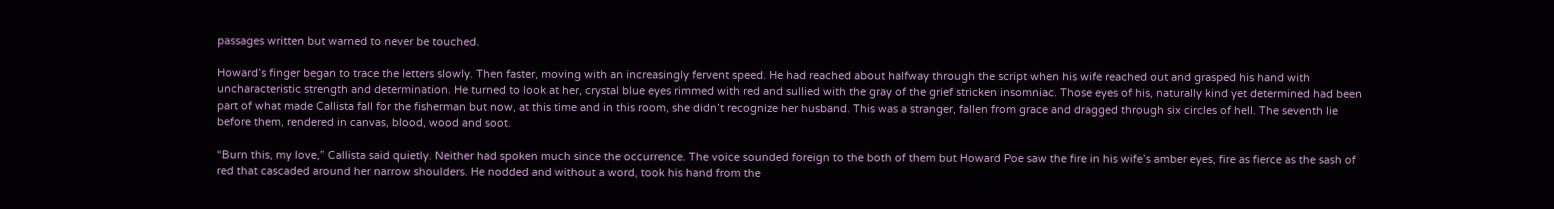passages written but warned to never be touched.

Howard’s finger began to trace the letters slowly. Then faster, moving with an increasingly fervent speed. He had reached about halfway through the script when his wife reached out and grasped his hand with uncharacteristic strength and determination. He turned to look at her, crystal blue eyes rimmed with red and sullied with the gray of the grief stricken insomniac. Those eyes of his, naturally kind yet determined had been part of what made Callista fall for the fisherman but now, at this time and in this room, she didn’t recognize her husband. This was a stranger, fallen from grace and dragged through six circles of hell. The seventh lie before them, rendered in canvas, blood, wood and soot.

“Burn this, my love,” Callista said quietly. Neither had spoken much since the occurrence. The voice sounded foreign to the both of them but Howard Poe saw the fire in his wife’s amber eyes, fire as fierce as the sash of red that cascaded around her narrow shoulders. He nodded and without a word, took his hand from the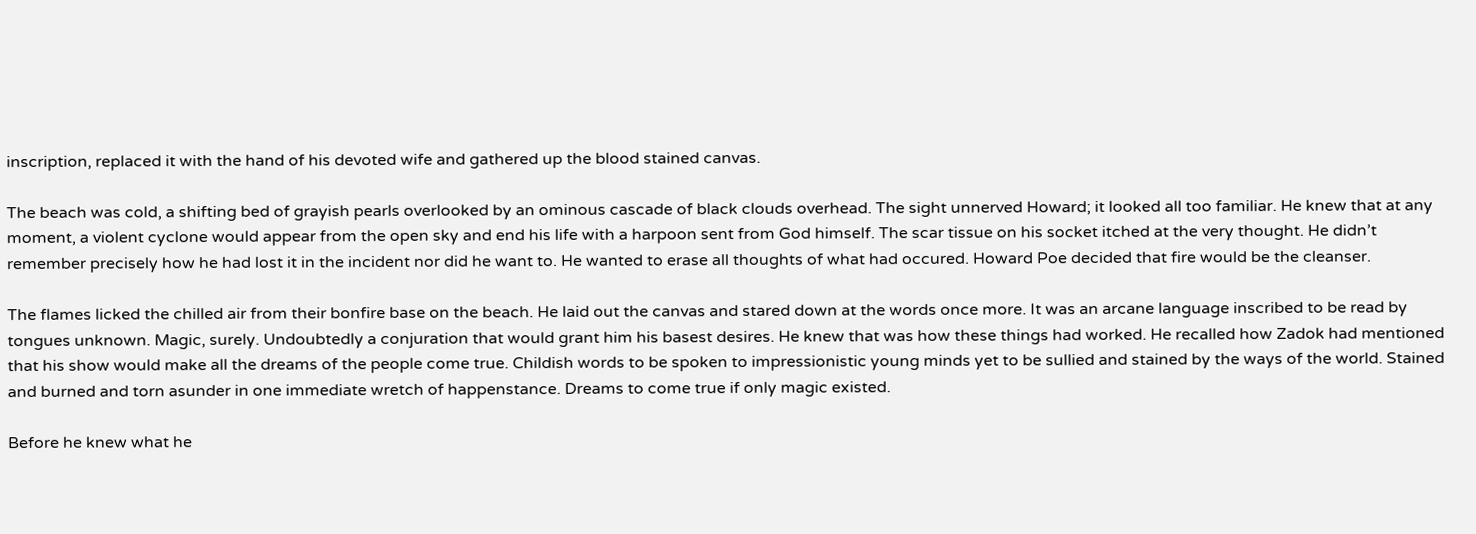inscription, replaced it with the hand of his devoted wife and gathered up the blood stained canvas.

The beach was cold, a shifting bed of grayish pearls overlooked by an ominous cascade of black clouds overhead. The sight unnerved Howard; it looked all too familiar. He knew that at any moment, a violent cyclone would appear from the open sky and end his life with a harpoon sent from God himself. The scar tissue on his socket itched at the very thought. He didn’t remember precisely how he had lost it in the incident nor did he want to. He wanted to erase all thoughts of what had occured. Howard Poe decided that fire would be the cleanser.

The flames licked the chilled air from their bonfire base on the beach. He laid out the canvas and stared down at the words once more. It was an arcane language inscribed to be read by tongues unknown. Magic, surely. Undoubtedly a conjuration that would grant him his basest desires. He knew that was how these things had worked. He recalled how Zadok had mentioned that his show would make all the dreams of the people come true. Childish words to be spoken to impressionistic young minds yet to be sullied and stained by the ways of the world. Stained and burned and torn asunder in one immediate wretch of happenstance. Dreams to come true if only magic existed.

Before he knew what he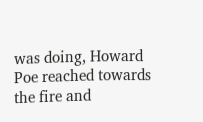was doing, Howard Poe reached towards the fire and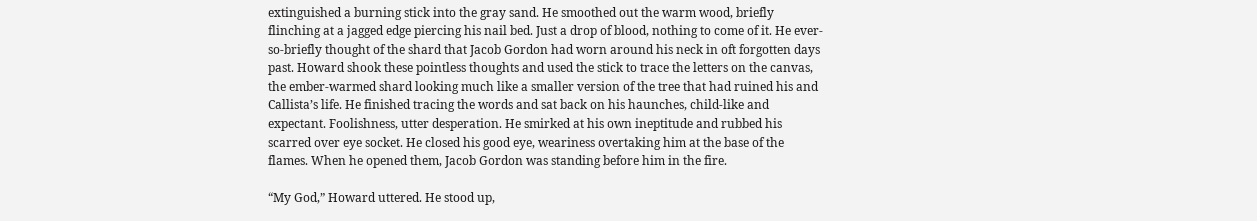extinguished a burning stick into the gray sand. He smoothed out the warm wood, briefly flinching at a jagged edge piercing his nail bed. Just a drop of blood, nothing to come of it. He ever-so-briefly thought of the shard that Jacob Gordon had worn around his neck in oft forgotten days past. Howard shook these pointless thoughts and used the stick to trace the letters on the canvas, the ember-warmed shard looking much like a smaller version of the tree that had ruined his and Callista’s life. He finished tracing the words and sat back on his haunches, child-like and expectant. Foolishness, utter desperation. He smirked at his own ineptitude and rubbed his scarred over eye socket. He closed his good eye, weariness overtaking him at the base of the flames. When he opened them, Jacob Gordon was standing before him in the fire.

“My God,” Howard uttered. He stood up,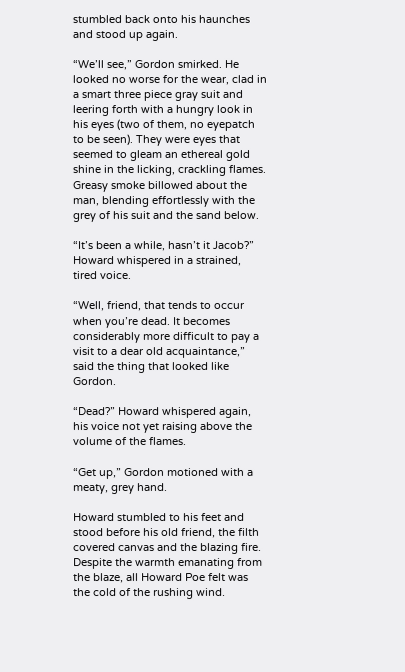stumbled back onto his haunches and stood up again.

“We’ll see,” Gordon smirked. He looked no worse for the wear, clad in a smart three piece gray suit and leering forth with a hungry look in his eyes (two of them, no eyepatch to be seen). They were eyes that seemed to gleam an ethereal gold shine in the licking, crackling flames. Greasy smoke billowed about the man, blending effortlessly with the grey of his suit and the sand below.

“It’s been a while, hasn’t it Jacob?” Howard whispered in a strained, tired voice.

“Well, friend, that tends to occur when you’re dead. It becomes considerably more difficult to pay a visit to a dear old acquaintance,” said the thing that looked like Gordon.

“Dead?” Howard whispered again, his voice not yet raising above the volume of the flames.

“Get up,” Gordon motioned with a meaty, grey hand.

Howard stumbled to his feet and stood before his old friend, the filth covered canvas and the blazing fire. Despite the warmth emanating from the blaze, all Howard Poe felt was the cold of the rushing wind.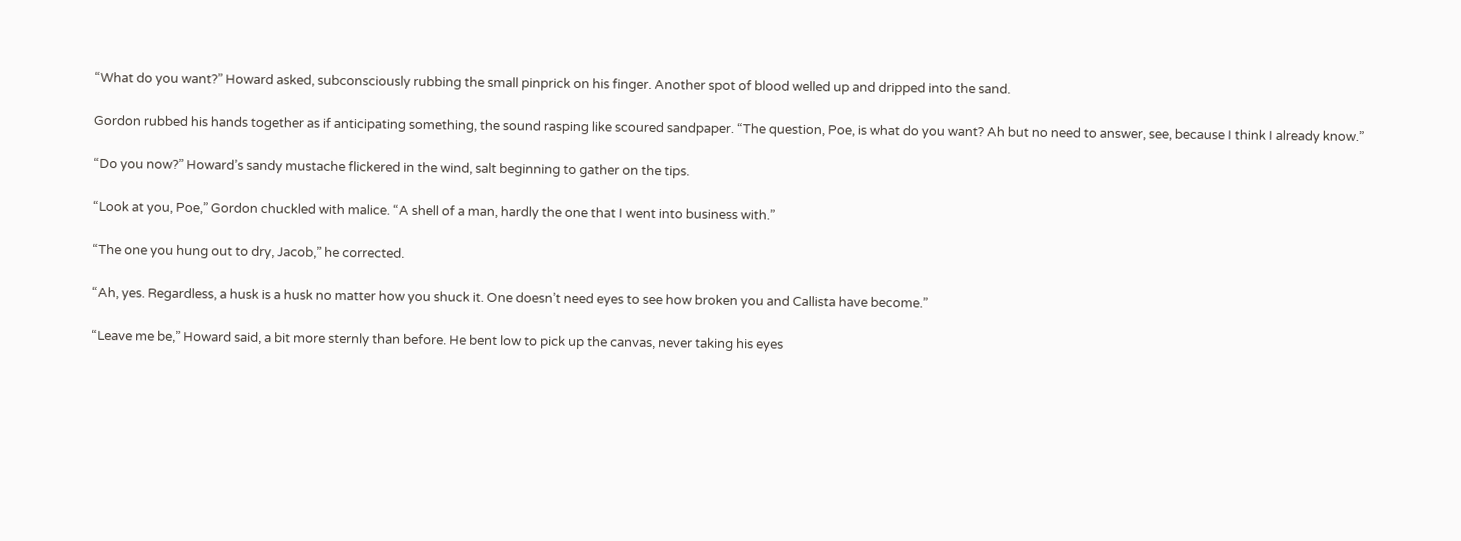“What do you want?” Howard asked, subconsciously rubbing the small pinprick on his finger. Another spot of blood welled up and dripped into the sand.

Gordon rubbed his hands together as if anticipating something, the sound rasping like scoured sandpaper. “The question, Poe, is what do you want? Ah but no need to answer, see, because I think I already know.”

“Do you now?” Howard’s sandy mustache flickered in the wind, salt beginning to gather on the tips.

“Look at you, Poe,” Gordon chuckled with malice. “A shell of a man, hardly the one that I went into business with.”

“The one you hung out to dry, Jacob,” he corrected.

“Ah, yes. Regardless, a husk is a husk no matter how you shuck it. One doesn’t need eyes to see how broken you and Callista have become.”

“Leave me be,” Howard said, a bit more sternly than before. He bent low to pick up the canvas, never taking his eyes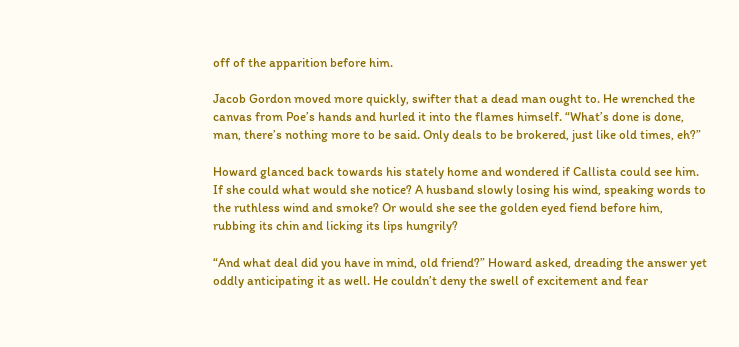off of the apparition before him.

Jacob Gordon moved more quickly, swifter that a dead man ought to. He wrenched the canvas from Poe’s hands and hurled it into the flames himself. “What’s done is done, man, there’s nothing more to be said. Only deals to be brokered, just like old times, eh?”

Howard glanced back towards his stately home and wondered if Callista could see him. If she could what would she notice? A husband slowly losing his wind, speaking words to the ruthless wind and smoke? Or would she see the golden eyed fiend before him, rubbing its chin and licking its lips hungrily?

“And what deal did you have in mind, old friend?” Howard asked, dreading the answer yet oddly anticipating it as well. He couldn’t deny the swell of excitement and fear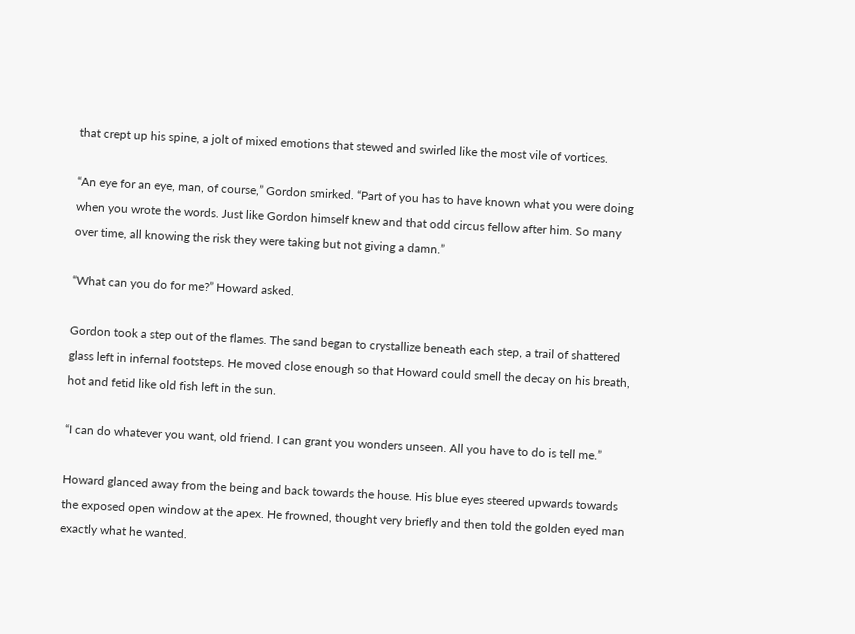that crept up his spine, a jolt of mixed emotions that stewed and swirled like the most vile of vortices.

“An eye for an eye, man, of course,” Gordon smirked. “Part of you has to have known what you were doing when you wrote the words. Just like Gordon himself knew and that odd circus fellow after him. So many over time, all knowing the risk they were taking but not giving a damn.”

“What can you do for me?” Howard asked.

Gordon took a step out of the flames. The sand began to crystallize beneath each step, a trail of shattered glass left in infernal footsteps. He moved close enough so that Howard could smell the decay on his breath, hot and fetid like old fish left in the sun.

“I can do whatever you want, old friend. I can grant you wonders unseen. All you have to do is tell me.”

Howard glanced away from the being and back towards the house. His blue eyes steered upwards towards the exposed open window at the apex. He frowned, thought very briefly and then told the golden eyed man exactly what he wanted.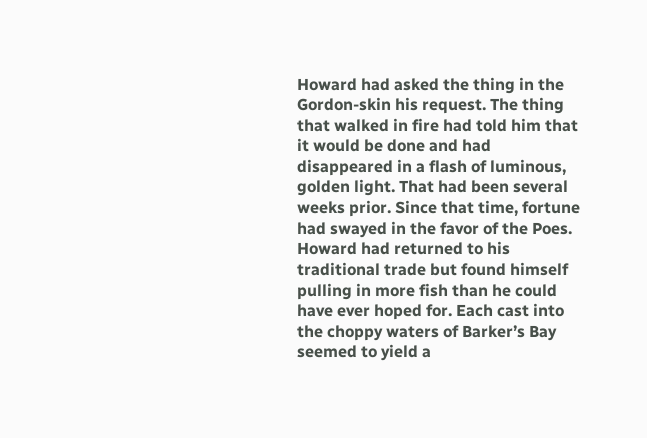Howard had asked the thing in the Gordon-skin his request. The thing that walked in fire had told him that it would be done and had disappeared in a flash of luminous, golden light. That had been several weeks prior. Since that time, fortune had swayed in the favor of the Poes. Howard had returned to his traditional trade but found himself pulling in more fish than he could have ever hoped for. Each cast into the choppy waters of Barker’s Bay seemed to yield a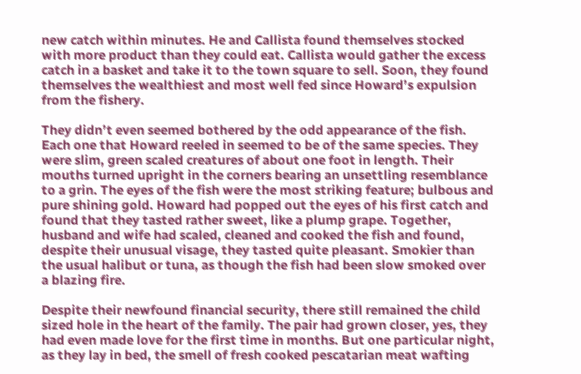new catch within minutes. He and Callista found themselves stocked with more product than they could eat. Callista would gather the excess catch in a basket and take it to the town square to sell. Soon, they found themselves the wealthiest and most well fed since Howard’s expulsion from the fishery.

They didn’t even seemed bothered by the odd appearance of the fish. Each one that Howard reeled in seemed to be of the same species. They were slim, green scaled creatures of about one foot in length. Their mouths turned upright in the corners bearing an unsettling resemblance to a grin. The eyes of the fish were the most striking feature; bulbous and pure shining gold. Howard had popped out the eyes of his first catch and found that they tasted rather sweet, like a plump grape. Together, husband and wife had scaled, cleaned and cooked the fish and found, despite their unusual visage, they tasted quite pleasant. Smokier than the usual halibut or tuna, as though the fish had been slow smoked over a blazing fire.

Despite their newfound financial security, there still remained the child sized hole in the heart of the family. The pair had grown closer, yes, they had even made love for the first time in months. But one particular night, as they lay in bed, the smell of fresh cooked pescatarian meat wafting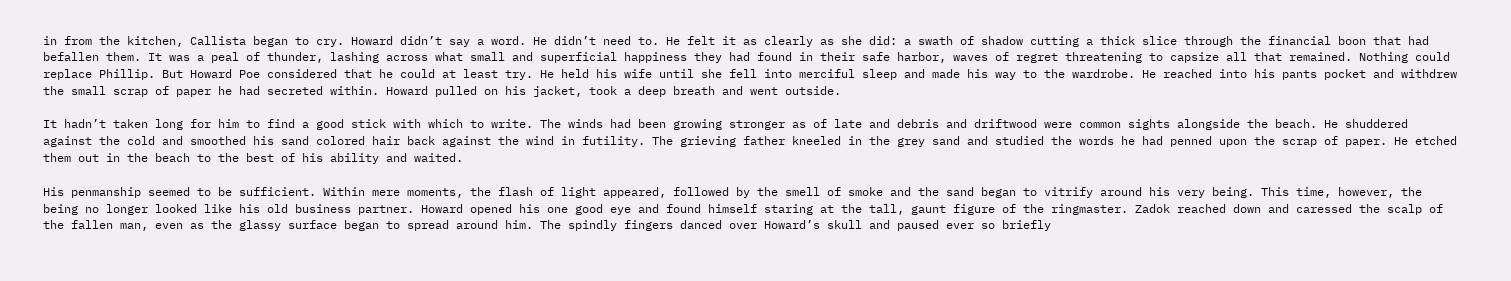in from the kitchen, Callista began to cry. Howard didn’t say a word. He didn’t need to. He felt it as clearly as she did: a swath of shadow cutting a thick slice through the financial boon that had befallen them. It was a peal of thunder, lashing across what small and superficial happiness they had found in their safe harbor, waves of regret threatening to capsize all that remained. Nothing could replace Phillip. But Howard Poe considered that he could at least try. He held his wife until she fell into merciful sleep and made his way to the wardrobe. He reached into his pants pocket and withdrew the small scrap of paper he had secreted within. Howard pulled on his jacket, took a deep breath and went outside.

It hadn’t taken long for him to find a good stick with which to write. The winds had been growing stronger as of late and debris and driftwood were common sights alongside the beach. He shuddered against the cold and smoothed his sand colored hair back against the wind in futility. The grieving father kneeled in the grey sand and studied the words he had penned upon the scrap of paper. He etched them out in the beach to the best of his ability and waited.

His penmanship seemed to be sufficient. Within mere moments, the flash of light appeared, followed by the smell of smoke and the sand began to vitrify around his very being. This time, however, the being no longer looked like his old business partner. Howard opened his one good eye and found himself staring at the tall, gaunt figure of the ringmaster. Zadok reached down and caressed the scalp of the fallen man, even as the glassy surface began to spread around him. The spindly fingers danced over Howard’s skull and paused ever so briefly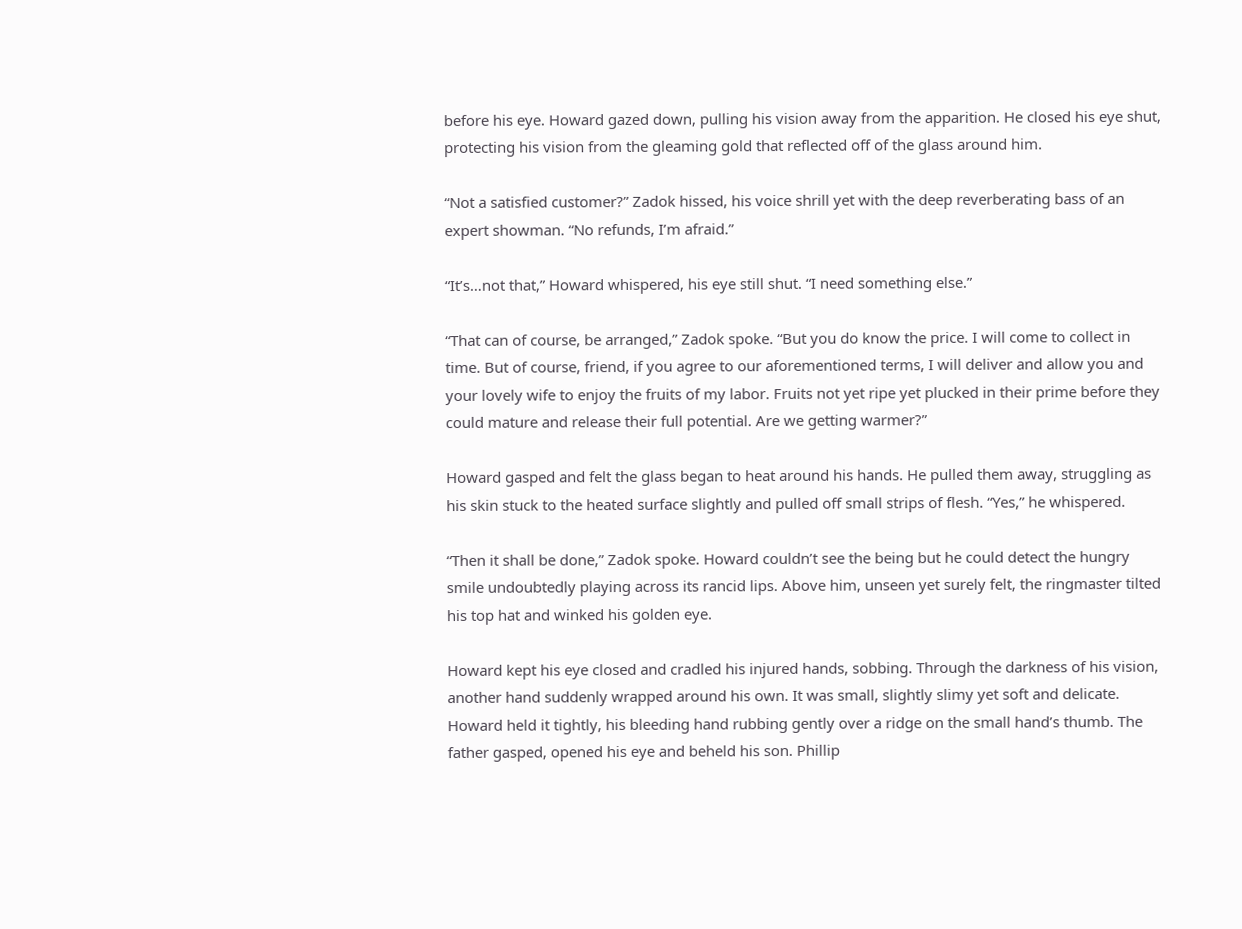before his eye. Howard gazed down, pulling his vision away from the apparition. He closed his eye shut, protecting his vision from the gleaming gold that reflected off of the glass around him.

“Not a satisfied customer?” Zadok hissed, his voice shrill yet with the deep reverberating bass of an expert showman. “No refunds, I’m afraid.”

“It’s…not that,” Howard whispered, his eye still shut. “I need something else.”

“That can of course, be arranged,” Zadok spoke. “But you do know the price. I will come to collect in time. But of course, friend, if you agree to our aforementioned terms, I will deliver and allow you and your lovely wife to enjoy the fruits of my labor. Fruits not yet ripe yet plucked in their prime before they could mature and release their full potential. Are we getting warmer?”

Howard gasped and felt the glass began to heat around his hands. He pulled them away, struggling as his skin stuck to the heated surface slightly and pulled off small strips of flesh. “Yes,” he whispered.

“Then it shall be done,” Zadok spoke. Howard couldn’t see the being but he could detect the hungry smile undoubtedly playing across its rancid lips. Above him, unseen yet surely felt, the ringmaster tilted his top hat and winked his golden eye.

Howard kept his eye closed and cradled his injured hands, sobbing. Through the darkness of his vision, another hand suddenly wrapped around his own. It was small, slightly slimy yet soft and delicate. Howard held it tightly, his bleeding hand rubbing gently over a ridge on the small hand’s thumb. The father gasped, opened his eye and beheld his son. Phillip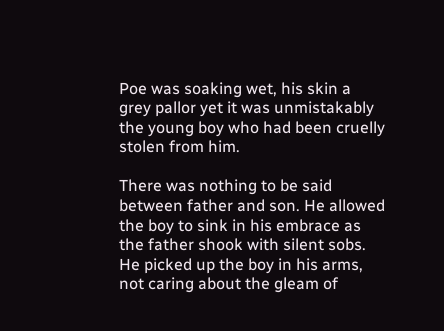Poe was soaking wet, his skin a grey pallor yet it was unmistakably the young boy who had been cruelly stolen from him.

There was nothing to be said between father and son. He allowed the boy to sink in his embrace as the father shook with silent sobs. He picked up the boy in his arms, not caring about the gleam of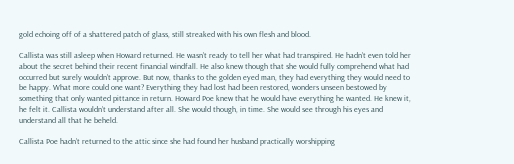gold echoing off of a shattered patch of glass, still streaked with his own flesh and blood.

Callista was still asleep when Howard returned. He wasn’t ready to tell her what had transpired. He hadn’t even told her about the secret behind their recent financial windfall. He also knew though that she would fully comprehend what had occurred but surely wouldn’t approve. But now, thanks to the golden eyed man, they had everything they would need to be happy. What more could one want? Everything they had lost had been restored, wonders unseen bestowed by something that only wanted pittance in return. Howard Poe knew that he would have everything he wanted. He knew it, he felt it. Callista wouldn’t understand after all. She would though, in time. She would see through his eyes and understand all that he beheld.

Callista Poe hadn’t returned to the attic since she had found her husband practically worshipping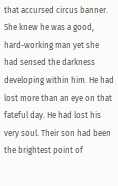that accursed circus banner. She knew he was a good, hard-working man yet she had sensed the darkness developing within him. He had lost more than an eye on that fateful day. He had lost his very soul. Their son had been the brightest point of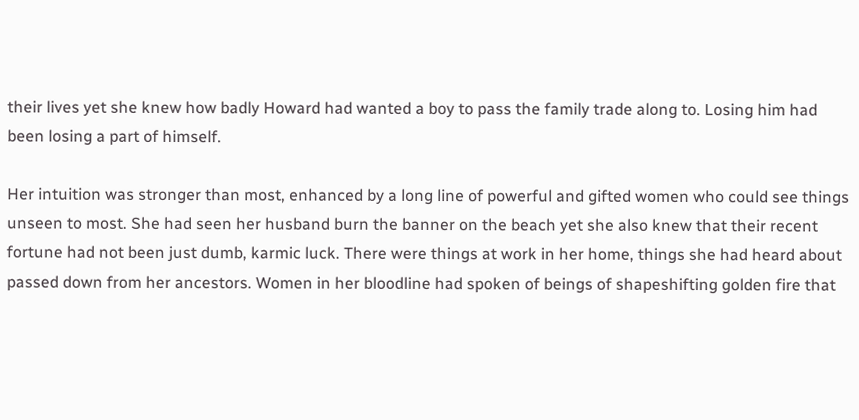their lives yet she knew how badly Howard had wanted a boy to pass the family trade along to. Losing him had been losing a part of himself.

Her intuition was stronger than most, enhanced by a long line of powerful and gifted women who could see things unseen to most. She had seen her husband burn the banner on the beach yet she also knew that their recent fortune had not been just dumb, karmic luck. There were things at work in her home, things she had heard about passed down from her ancestors. Women in her bloodline had spoken of beings of shapeshifting golden fire that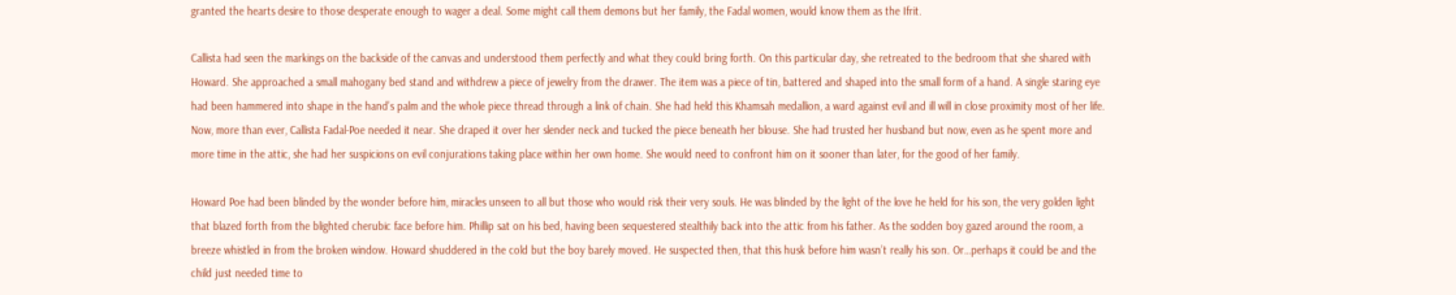granted the hearts desire to those desperate enough to wager a deal. Some might call them demons but her family, the Fadal women, would know them as the Ifrit.

Callista had seen the markings on the backside of the canvas and understood them perfectly and what they could bring forth. On this particular day, she retreated to the bedroom that she shared with Howard. She approached a small mahogany bed stand and withdrew a piece of jewelry from the drawer. The item was a piece of tin, battered and shaped into the small form of a hand. A single staring eye had been hammered into shape in the hand’s palm and the whole piece thread through a link of chain. She had held this Khamsah medallion, a ward against evil and ill will in close proximity most of her life. Now, more than ever, Callista Fadal-Poe needed it near. She draped it over her slender neck and tucked the piece beneath her blouse. She had trusted her husband but now, even as he spent more and more time in the attic, she had her suspicions on evil conjurations taking place within her own home. She would need to confront him on it sooner than later, for the good of her family.

Howard Poe had been blinded by the wonder before him, miracles unseen to all but those who would risk their very souls. He was blinded by the light of the love he held for his son, the very golden light that blazed forth from the blighted cherubic face before him. Phillip sat on his bed, having been sequestered stealthily back into the attic from his father. As the sodden boy gazed around the room, a breeze whistled in from the broken window. Howard shuddered in the cold but the boy barely moved. He suspected then, that this husk before him wasn’t really his son. Or…perhaps it could be and the child just needed time to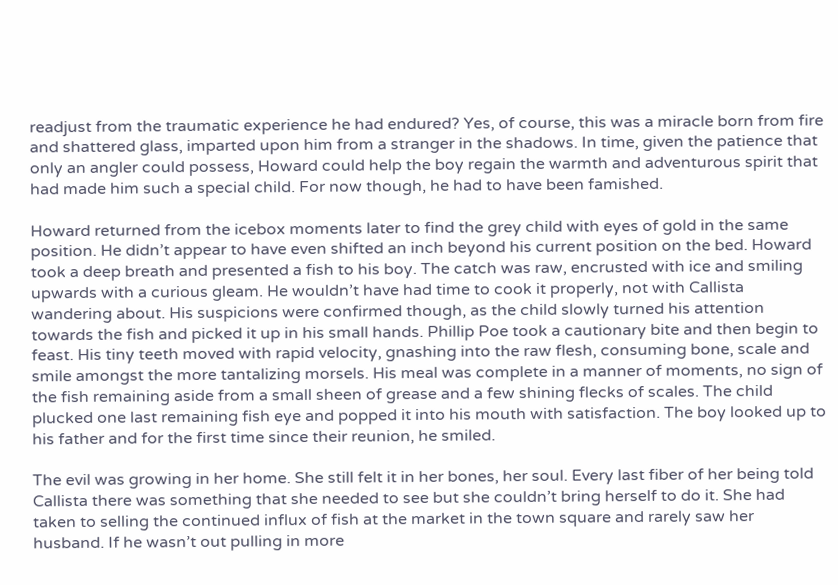readjust from the traumatic experience he had endured? Yes, of course, this was a miracle born from fire and shattered glass, imparted upon him from a stranger in the shadows. In time, given the patience that only an angler could possess, Howard could help the boy regain the warmth and adventurous spirit that had made him such a special child. For now though, he had to have been famished.

Howard returned from the icebox moments later to find the grey child with eyes of gold in the same position. He didn’t appear to have even shifted an inch beyond his current position on the bed. Howard took a deep breath and presented a fish to his boy. The catch was raw, encrusted with ice and smiling upwards with a curious gleam. He wouldn’t have had time to cook it properly, not with Callista wandering about. His suspicions were confirmed though, as the child slowly turned his attention towards the fish and picked it up in his small hands. Phillip Poe took a cautionary bite and then begin to feast. His tiny teeth moved with rapid velocity, gnashing into the raw flesh, consuming bone, scale and smile amongst the more tantalizing morsels. His meal was complete in a manner of moments, no sign of the fish remaining aside from a small sheen of grease and a few shining flecks of scales. The child plucked one last remaining fish eye and popped it into his mouth with satisfaction. The boy looked up to his father and for the first time since their reunion, he smiled.

The evil was growing in her home. She still felt it in her bones, her soul. Every last fiber of her being told Callista there was something that she needed to see but she couldn’t bring herself to do it. She had taken to selling the continued influx of fish at the market in the town square and rarely saw her husband. If he wasn’t out pulling in more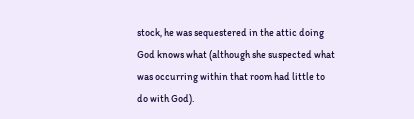stock, he was sequestered in the attic doing God knows what (although she suspected what was occurring within that room had little to do with God).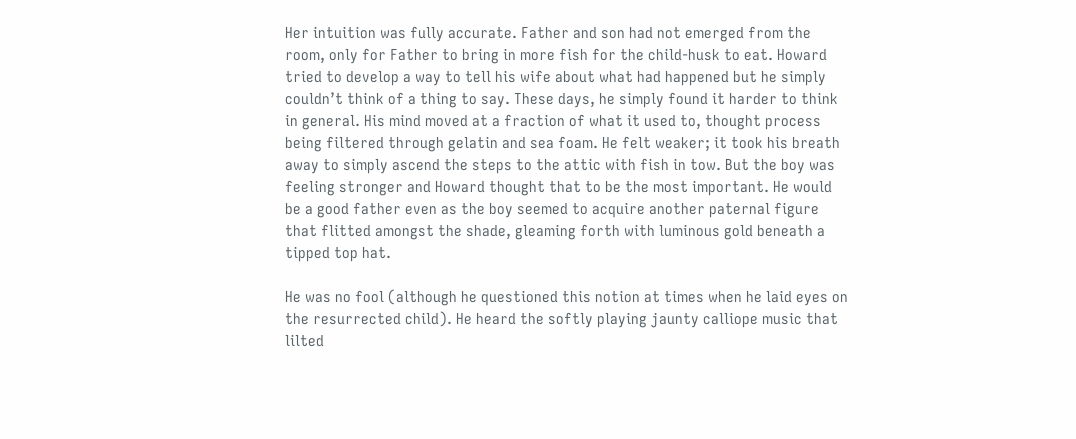Her intuition was fully accurate. Father and son had not emerged from the room, only for Father to bring in more fish for the child-husk to eat. Howard tried to develop a way to tell his wife about what had happened but he simply couldn’t think of a thing to say. These days, he simply found it harder to think in general. His mind moved at a fraction of what it used to, thought process being filtered through gelatin and sea foam. He felt weaker; it took his breath away to simply ascend the steps to the attic with fish in tow. But the boy was feeling stronger and Howard thought that to be the most important. He would be a good father even as the boy seemed to acquire another paternal figure that flitted amongst the shade, gleaming forth with luminous gold beneath a tipped top hat.

He was no fool (although he questioned this notion at times when he laid eyes on the resurrected child). He heard the softly playing jaunty calliope music that lilted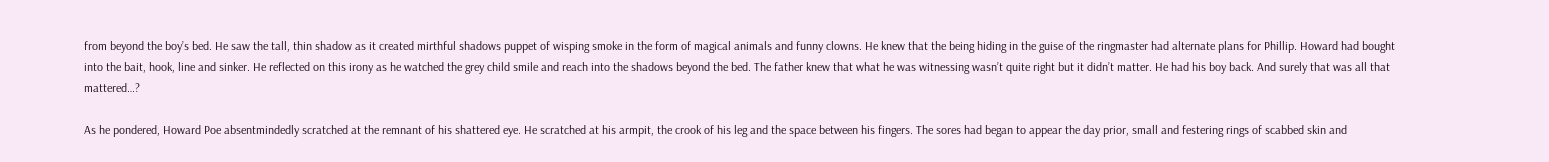from beyond the boy’s bed. He saw the tall, thin shadow as it created mirthful shadows puppet of wisping smoke in the form of magical animals and funny clowns. He knew that the being hiding in the guise of the ringmaster had alternate plans for Phillip. Howard had bought into the bait, hook, line and sinker. He reflected on this irony as he watched the grey child smile and reach into the shadows beyond the bed. The father knew that what he was witnessing wasn’t quite right but it didn’t matter. He had his boy back. And surely that was all that mattered…?

As he pondered, Howard Poe absentmindedly scratched at the remnant of his shattered eye. He scratched at his armpit, the crook of his leg and the space between his fingers. The sores had began to appear the day prior, small and festering rings of scabbed skin and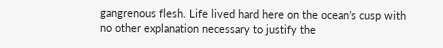gangrenous flesh. Life lived hard here on the ocean’s cusp with no other explanation necessary to justify the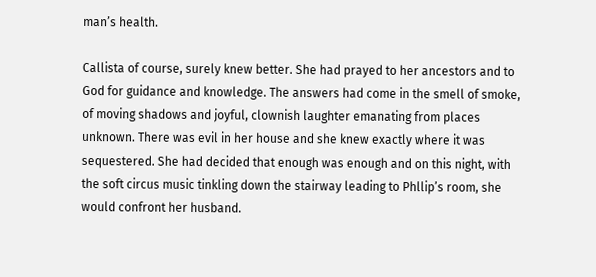man’s health.

Callista of course, surely knew better. She had prayed to her ancestors and to God for guidance and knowledge. The answers had come in the smell of smoke, of moving shadows and joyful, clownish laughter emanating from places unknown. There was evil in her house and she knew exactly where it was sequestered. She had decided that enough was enough and on this night, with the soft circus music tinkling down the stairway leading to Phllip’s room, she would confront her husband.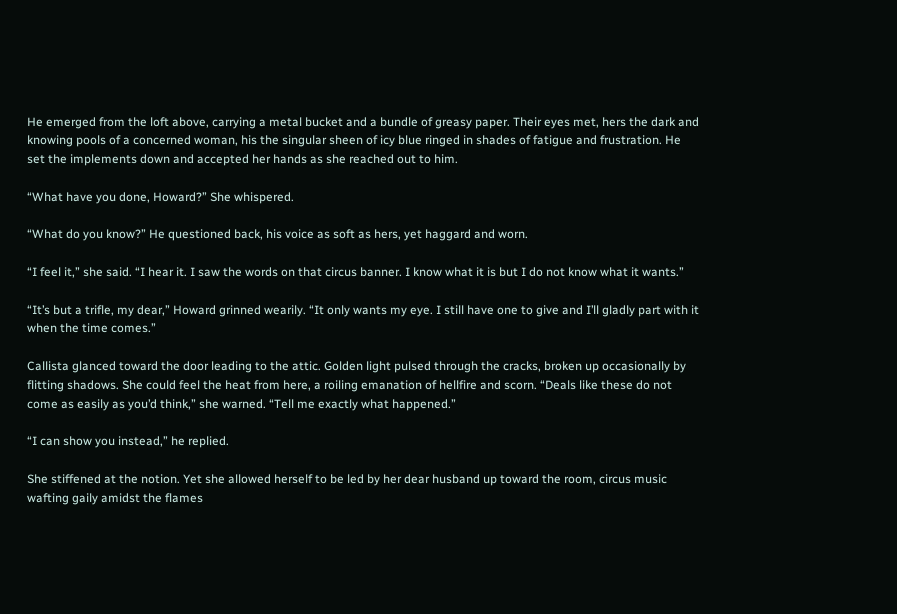He emerged from the loft above, carrying a metal bucket and a bundle of greasy paper. Their eyes met, hers the dark and knowing pools of a concerned woman, his the singular sheen of icy blue ringed in shades of fatigue and frustration. He set the implements down and accepted her hands as she reached out to him.

“What have you done, Howard?” She whispered.

“What do you know?” He questioned back, his voice as soft as hers, yet haggard and worn.

“I feel it,” she said. “I hear it. I saw the words on that circus banner. I know what it is but I do not know what it wants.”

“It’s but a trifle, my dear,” Howard grinned wearily. “It only wants my eye. I still have one to give and I’ll gladly part with it when the time comes.”

Callista glanced toward the door leading to the attic. Golden light pulsed through the cracks, broken up occasionally by flitting shadows. She could feel the heat from here, a roiling emanation of hellfire and scorn. “Deals like these do not come as easily as you’d think,” she warned. “Tell me exactly what happened.”

“I can show you instead,” he replied.

She stiffened at the notion. Yet she allowed herself to be led by her dear husband up toward the room, circus music wafting gaily amidst the flames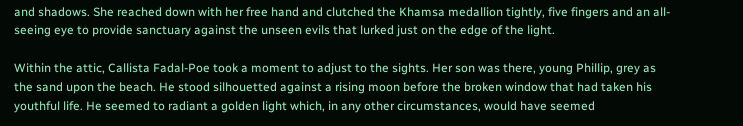and shadows. She reached down with her free hand and clutched the Khamsa medallion tightly, five fingers and an all-seeing eye to provide sanctuary against the unseen evils that lurked just on the edge of the light.

Within the attic, Callista Fadal-Poe took a moment to adjust to the sights. Her son was there, young Phillip, grey as the sand upon the beach. He stood silhouetted against a rising moon before the broken window that had taken his youthful life. He seemed to radiant a golden light which, in any other circumstances, would have seemed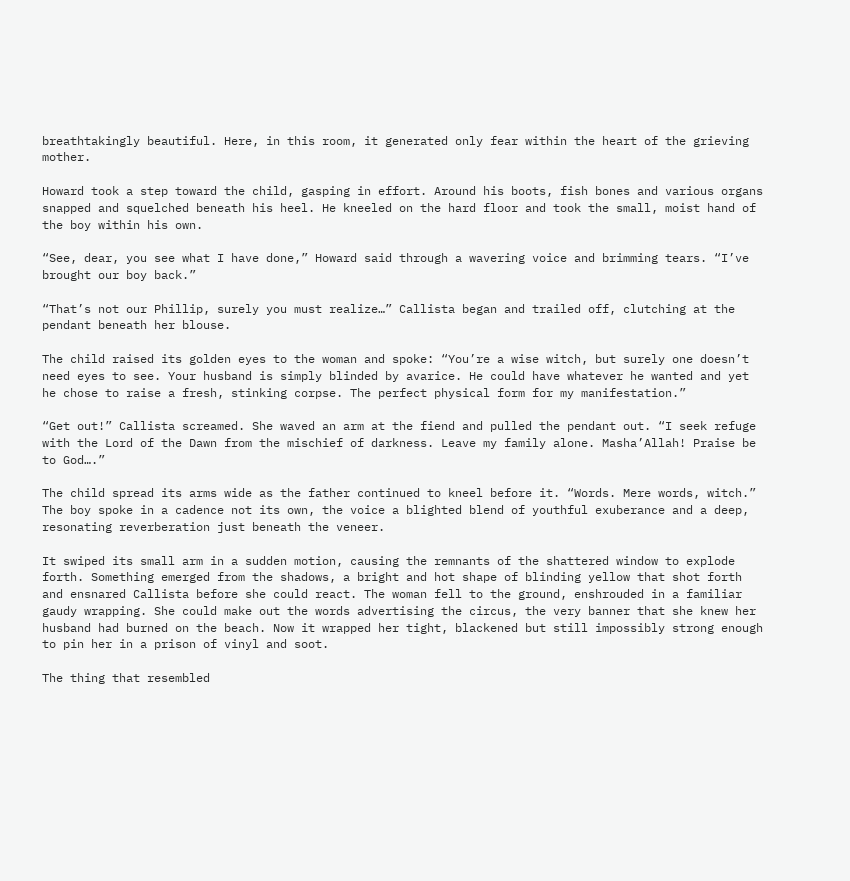breathtakingly beautiful. Here, in this room, it generated only fear within the heart of the grieving mother.

Howard took a step toward the child, gasping in effort. Around his boots, fish bones and various organs snapped and squelched beneath his heel. He kneeled on the hard floor and took the small, moist hand of the boy within his own.

“See, dear, you see what I have done,” Howard said through a wavering voice and brimming tears. “I’ve brought our boy back.”

“That’s not our Phillip, surely you must realize…” Callista began and trailed off, clutching at the pendant beneath her blouse.

The child raised its golden eyes to the woman and spoke: “You’re a wise witch, but surely one doesn’t need eyes to see. Your husband is simply blinded by avarice. He could have whatever he wanted and yet he chose to raise a fresh, stinking corpse. The perfect physical form for my manifestation.”

“Get out!” Callista screamed. She waved an arm at the fiend and pulled the pendant out. “I seek refuge with the Lord of the Dawn from the mischief of darkness. Leave my family alone. Masha’Allah! Praise be to God….”

The child spread its arms wide as the father continued to kneel before it. “Words. Mere words, witch.” The boy spoke in a cadence not its own, the voice a blighted blend of youthful exuberance and a deep, resonating reverberation just beneath the veneer.

It swiped its small arm in a sudden motion, causing the remnants of the shattered window to explode forth. Something emerged from the shadows, a bright and hot shape of blinding yellow that shot forth and ensnared Callista before she could react. The woman fell to the ground, enshrouded in a familiar gaudy wrapping. She could make out the words advertising the circus, the very banner that she knew her husband had burned on the beach. Now it wrapped her tight, blackened but still impossibly strong enough to pin her in a prison of vinyl and soot.

The thing that resembled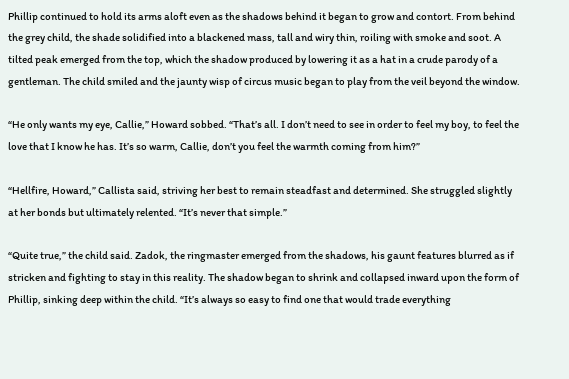Phillip continued to hold its arms aloft even as the shadows behind it began to grow and contort. From behind the grey child, the shade solidified into a blackened mass, tall and wiry thin, roiling with smoke and soot. A tilted peak emerged from the top, which the shadow produced by lowering it as a hat in a crude parody of a gentleman. The child smiled and the jaunty wisp of circus music began to play from the veil beyond the window.

“He only wants my eye, Callie,” Howard sobbed. “That’s all. I don’t need to see in order to feel my boy, to feel the love that I know he has. It’s so warm, Callie, don’t you feel the warmth coming from him?”

“Hellfire, Howard,” Callista said, striving her best to remain steadfast and determined. She struggled slightly at her bonds but ultimately relented. “It’s never that simple.”

“Quite true,” the child said. Zadok, the ringmaster emerged from the shadows, his gaunt features blurred as if stricken and fighting to stay in this reality. The shadow began to shrink and collapsed inward upon the form of Phillip, sinking deep within the child. “It’s always so easy to find one that would trade everything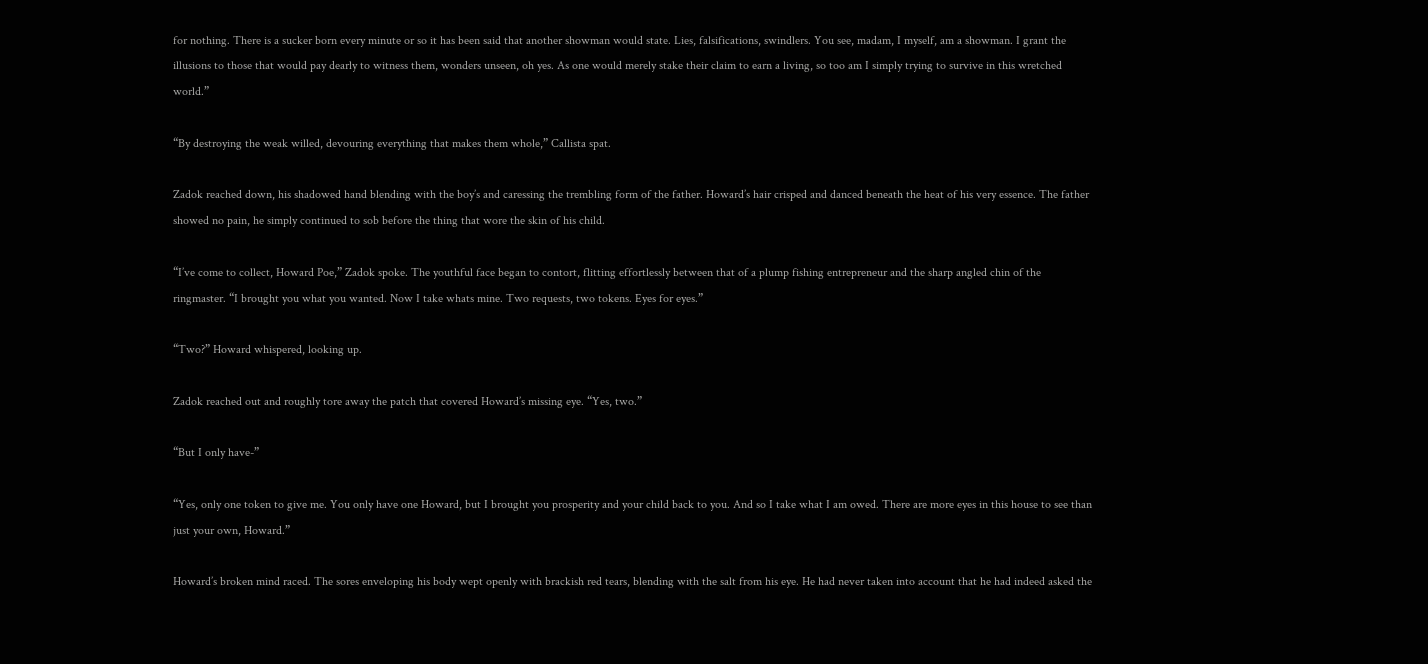for nothing. There is a sucker born every minute or so it has been said that another showman would state. Lies, falsifications, swindlers. You see, madam, I myself, am a showman. I grant the illusions to those that would pay dearly to witness them, wonders unseen, oh yes. As one would merely stake their claim to earn a living, so too am I simply trying to survive in this wretched world.”

“By destroying the weak willed, devouring everything that makes them whole,” Callista spat.

Zadok reached down, his shadowed hand blending with the boy’s and caressing the trembling form of the father. Howard’s hair crisped and danced beneath the heat of his very essence. The father showed no pain, he simply continued to sob before the thing that wore the skin of his child.

“I’ve come to collect, Howard Poe,” Zadok spoke. The youthful face began to contort, flitting effortlessly between that of a plump fishing entrepreneur and the sharp angled chin of the ringmaster. “I brought you what you wanted. Now I take whats mine. Two requests, two tokens. Eyes for eyes.”

“Two?” Howard whispered, looking up.

Zadok reached out and roughly tore away the patch that covered Howard’s missing eye. “Yes, two.”

“But I only have-”

“Yes, only one token to give me. You only have one Howard, but I brought you prosperity and your child back to you. And so I take what I am owed. There are more eyes in this house to see than just your own, Howard.”

Howard’s broken mind raced. The sores enveloping his body wept openly with brackish red tears, blending with the salt from his eye. He had never taken into account that he had indeed asked the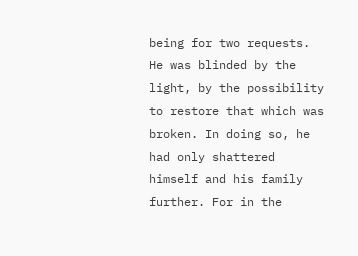being for two requests. He was blinded by the light, by the possibility to restore that which was broken. In doing so, he had only shattered himself and his family further. For in the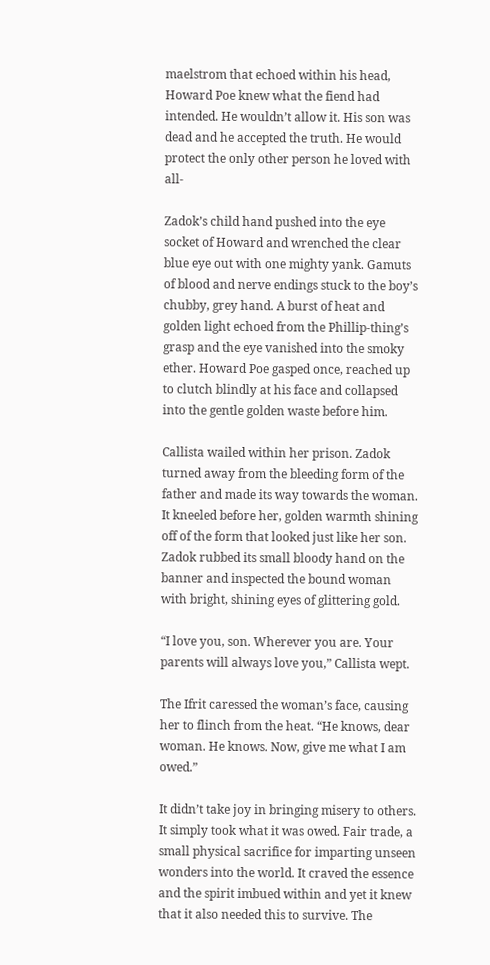maelstrom that echoed within his head, Howard Poe knew what the fiend had intended. He wouldn’t allow it. His son was dead and he accepted the truth. He would protect the only other person he loved with all-

Zadok’s child hand pushed into the eye socket of Howard and wrenched the clear blue eye out with one mighty yank. Gamuts of blood and nerve endings stuck to the boy’s chubby, grey hand. A burst of heat and golden light echoed from the Phillip-thing’s grasp and the eye vanished into the smoky ether. Howard Poe gasped once, reached up to clutch blindly at his face and collapsed into the gentle golden waste before him.

Callista wailed within her prison. Zadok turned away from the bleeding form of the father and made its way towards the woman. It kneeled before her, golden warmth shining off of the form that looked just like her son. Zadok rubbed its small bloody hand on the banner and inspected the bound woman with bright, shining eyes of glittering gold.

“I love you, son. Wherever you are. Your parents will always love you,” Callista wept.

The Ifrit caressed the woman’s face, causing her to flinch from the heat. “He knows, dear woman. He knows. Now, give me what I am owed.”

It didn’t take joy in bringing misery to others. It simply took what it was owed. Fair trade, a small physical sacrifice for imparting unseen wonders into the world. It craved the essence and the spirit imbued within and yet it knew that it also needed this to survive. The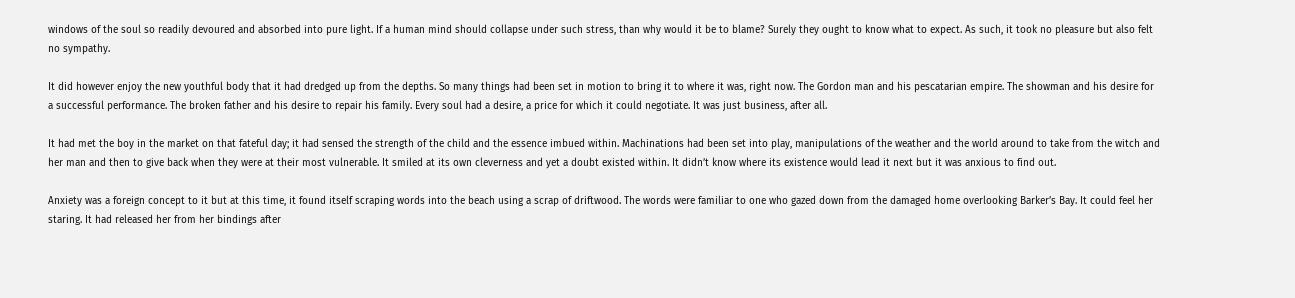windows of the soul so readily devoured and absorbed into pure light. If a human mind should collapse under such stress, than why would it be to blame? Surely they ought to know what to expect. As such, it took no pleasure but also felt no sympathy.

It did however enjoy the new youthful body that it had dredged up from the depths. So many things had been set in motion to bring it to where it was, right now. The Gordon man and his pescatarian empire. The showman and his desire for a successful performance. The broken father and his desire to repair his family. Every soul had a desire, a price for which it could negotiate. It was just business, after all.

It had met the boy in the market on that fateful day; it had sensed the strength of the child and the essence imbued within. Machinations had been set into play, manipulations of the weather and the world around to take from the witch and her man and then to give back when they were at their most vulnerable. It smiled at its own cleverness and yet a doubt existed within. It didn’t know where its existence would lead it next but it was anxious to find out.

Anxiety was a foreign concept to it but at this time, it found itself scraping words into the beach using a scrap of driftwood. The words were familiar to one who gazed down from the damaged home overlooking Barker’s Bay. It could feel her staring. It had released her from her bindings after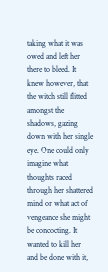taking what it was owed and left her there to bleed. It knew however, that the witch still flitted amongst the shadows, gazing down with her single eye. One could only imagine what thoughts raced through her shattered mind or what act of vengeance she might be concocting. It wanted to kill her and be done with it,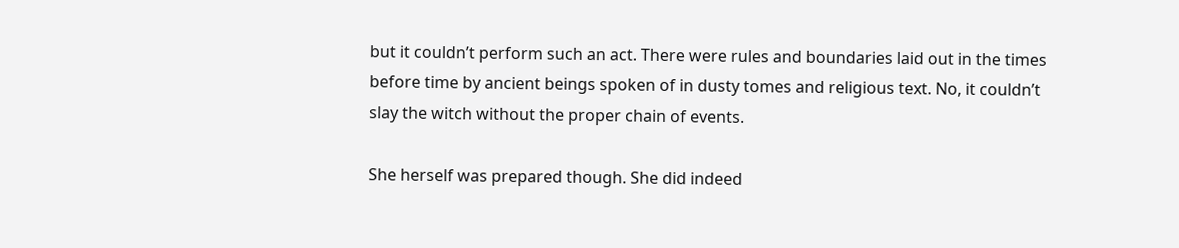but it couldn’t perform such an act. There were rules and boundaries laid out in the times before time by ancient beings spoken of in dusty tomes and religious text. No, it couldn’t slay the witch without the proper chain of events.

She herself was prepared though. She did indeed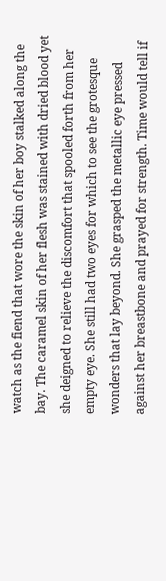watch as the fiend that wore the skin of her boy stalked along the bay. The caramel skin of her flesh was stained with dried blood yet she deigned to relieve the discomfort that spooled forth from her empty eye. She still had two eyes for which to see the grotesque wonders that lay beyond. She grasped the metallic eye pressed against her breastbone and prayed for strength. Time would tell if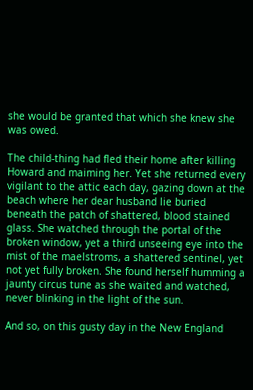she would be granted that which she knew she was owed.

The child-thing had fled their home after killing Howard and maiming her. Yet she returned every vigilant to the attic each day, gazing down at the beach where her dear husband lie buried beneath the patch of shattered, blood stained glass. She watched through the portal of the broken window, yet a third unseeing eye into the mist of the maelstroms, a shattered sentinel, yet not yet fully broken. She found herself humming a jaunty circus tune as she waited and watched, never blinking in the light of the sun.

And so, on this gusty day in the New England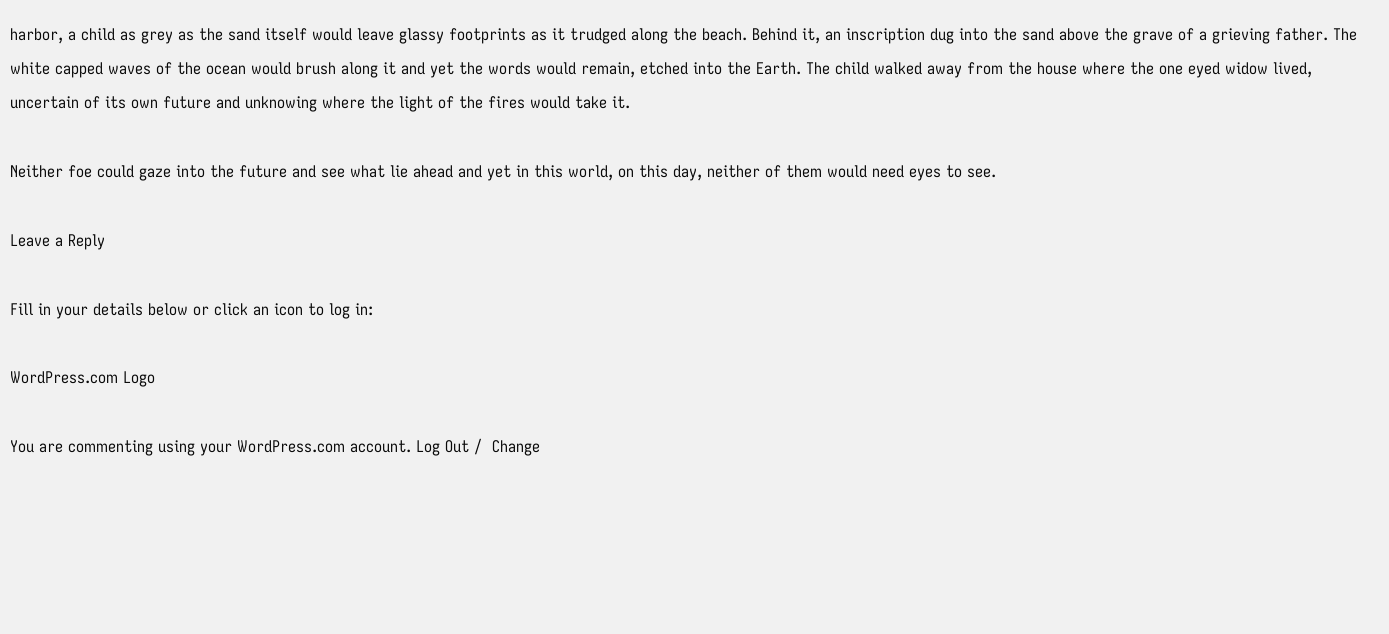harbor, a child as grey as the sand itself would leave glassy footprints as it trudged along the beach. Behind it, an inscription dug into the sand above the grave of a grieving father. The white capped waves of the ocean would brush along it and yet the words would remain, etched into the Earth. The child walked away from the house where the one eyed widow lived, uncertain of its own future and unknowing where the light of the fires would take it.

Neither foe could gaze into the future and see what lie ahead and yet in this world, on this day, neither of them would need eyes to see.

Leave a Reply

Fill in your details below or click an icon to log in:

WordPress.com Logo

You are commenting using your WordPress.com account. Log Out /  Change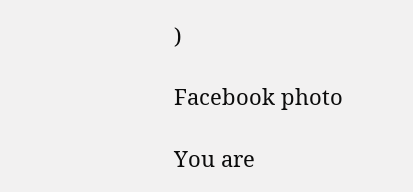)

Facebook photo

You are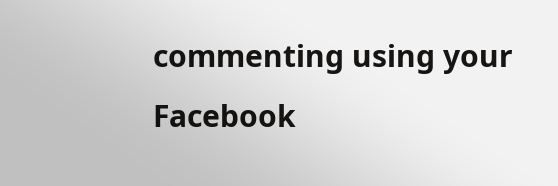commenting using your Facebook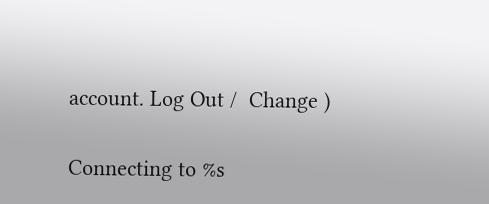account. Log Out /  Change )

Connecting to %s